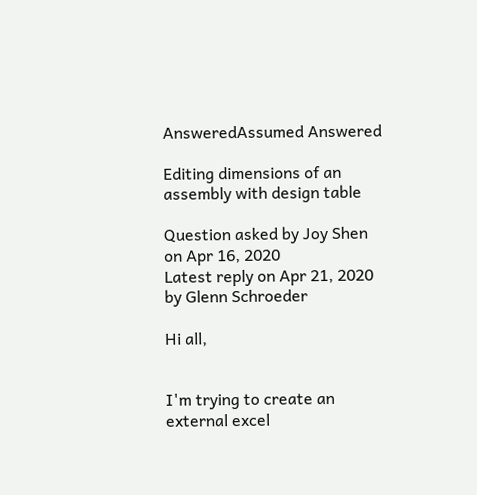AnsweredAssumed Answered

Editing dimensions of an assembly with design table

Question asked by Joy Shen on Apr 16, 2020
Latest reply on Apr 21, 2020 by Glenn Schroeder

Hi all,


I'm trying to create an external excel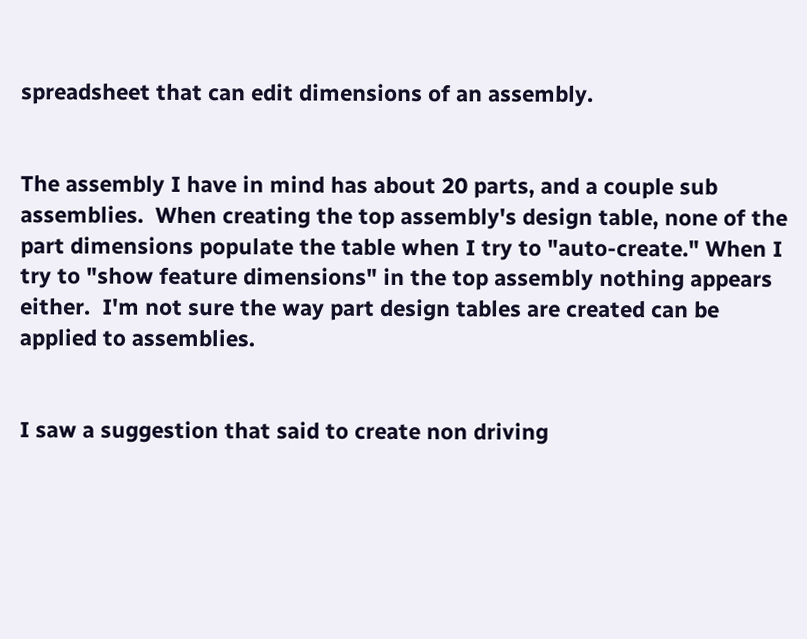spreadsheet that can edit dimensions of an assembly.


The assembly I have in mind has about 20 parts, and a couple sub assemblies.  When creating the top assembly's design table, none of the part dimensions populate the table when I try to "auto-create." When I try to "show feature dimensions" in the top assembly nothing appears either.  I'm not sure the way part design tables are created can be applied to assemblies.


I saw a suggestion that said to create non driving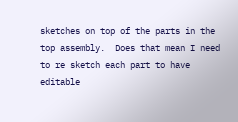sketches on top of the parts in the top assembly.  Does that mean I need to re sketch each part to have editable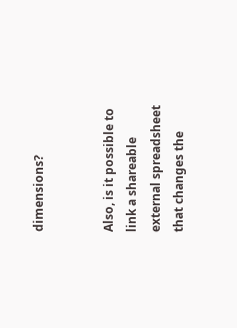dimensions?


Also, is it possible to link a shareable external spreadsheet that changes the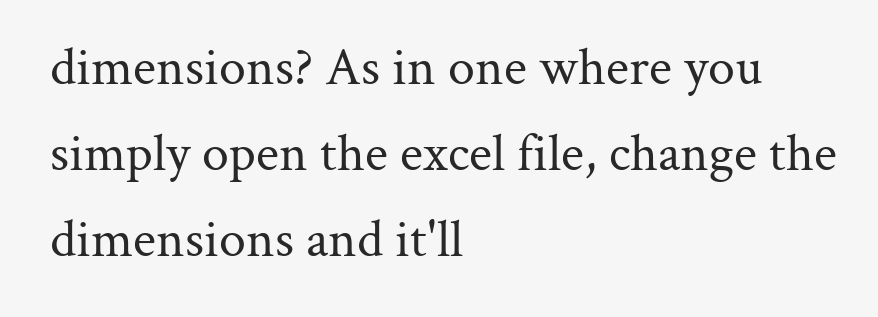dimensions? As in one where you simply open the excel file, change the dimensions and it'll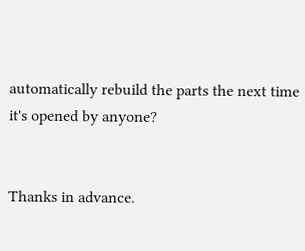automatically rebuild the parts the next time it's opened by anyone?


Thanks in advance.